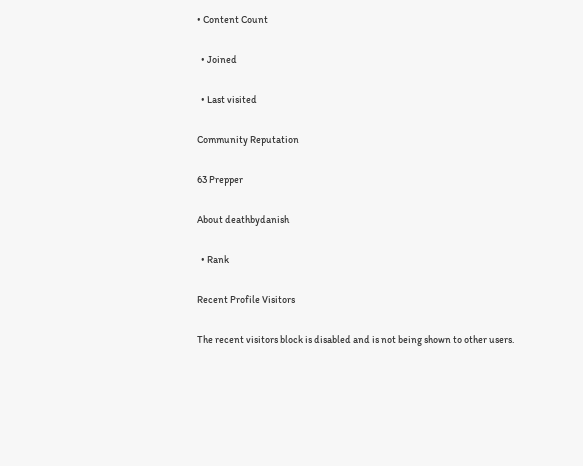• Content Count

  • Joined

  • Last visited

Community Reputation

63 Prepper

About deathbydanish

  • Rank

Recent Profile Visitors

The recent visitors block is disabled and is not being shown to other users.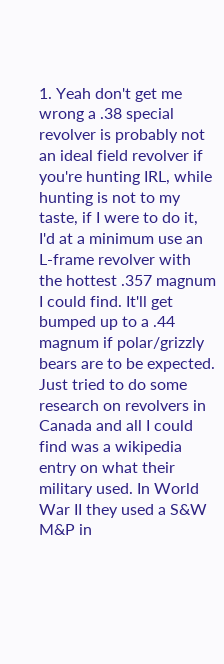1. Yeah don't get me wrong a .38 special revolver is probably not an ideal field revolver if you're hunting IRL, while hunting is not to my taste, if I were to do it, I'd at a minimum use an L-frame revolver with the hottest .357 magnum I could find. It'll get bumped up to a .44 magnum if polar/grizzly bears are to be expected. Just tried to do some research on revolvers in Canada and all I could find was a wikipedia entry on what their military used. In World War II they used a S&W M&P in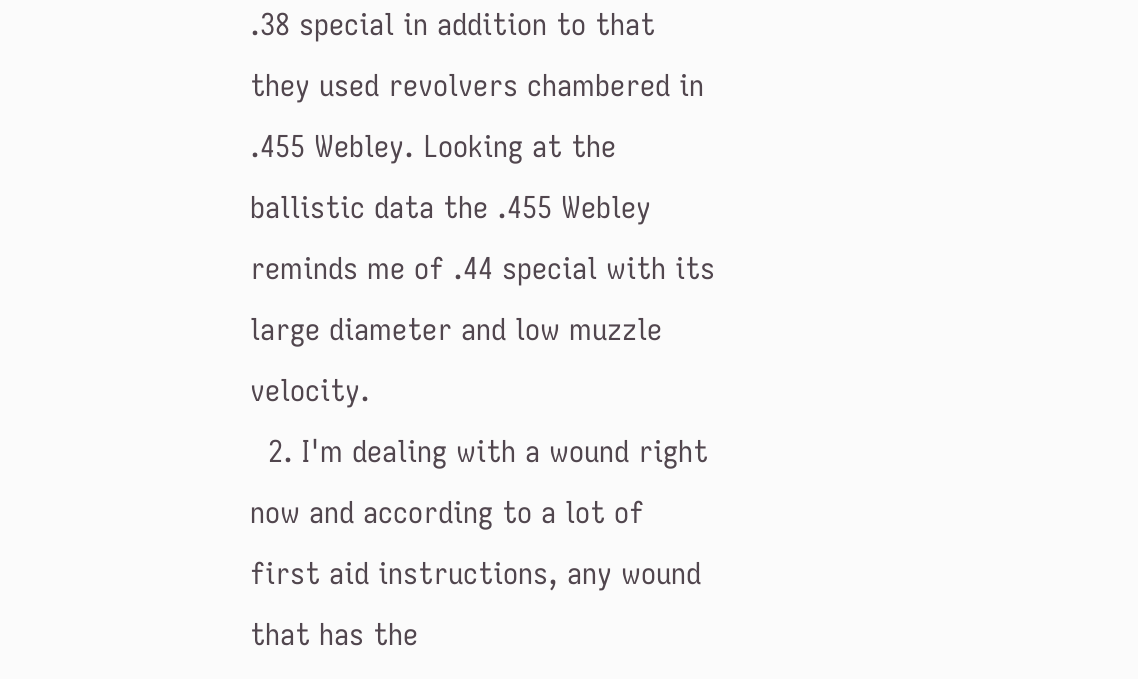.38 special in addition to that they used revolvers chambered in .455 Webley. Looking at the ballistic data the .455 Webley reminds me of .44 special with its large diameter and low muzzle velocity.
  2. I'm dealing with a wound right now and according to a lot of first aid instructions, any wound that has the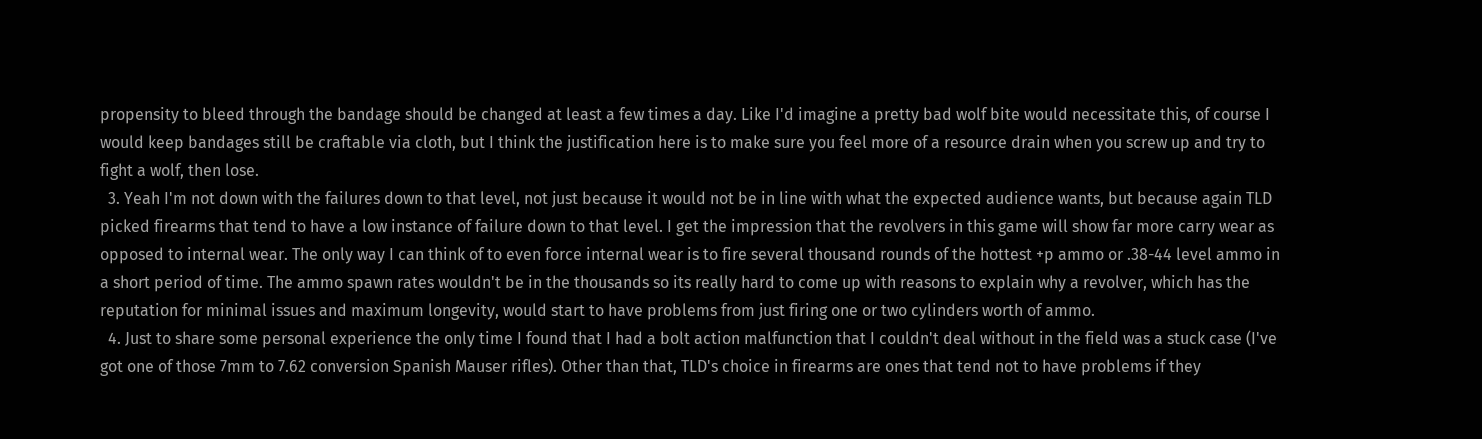propensity to bleed through the bandage should be changed at least a few times a day. Like I'd imagine a pretty bad wolf bite would necessitate this, of course I would keep bandages still be craftable via cloth, but I think the justification here is to make sure you feel more of a resource drain when you screw up and try to fight a wolf, then lose.
  3. Yeah I'm not down with the failures down to that level, not just because it would not be in line with what the expected audience wants, but because again TLD picked firearms that tend to have a low instance of failure down to that level. I get the impression that the revolvers in this game will show far more carry wear as opposed to internal wear. The only way I can think of to even force internal wear is to fire several thousand rounds of the hottest +p ammo or .38-44 level ammo in a short period of time. The ammo spawn rates wouldn't be in the thousands so its really hard to come up with reasons to explain why a revolver, which has the reputation for minimal issues and maximum longevity, would start to have problems from just firing one or two cylinders worth of ammo.
  4. Just to share some personal experience the only time I found that I had a bolt action malfunction that I couldn't deal without in the field was a stuck case (I've got one of those 7mm to 7.62 conversion Spanish Mauser rifles). Other than that, TLD's choice in firearms are ones that tend not to have problems if they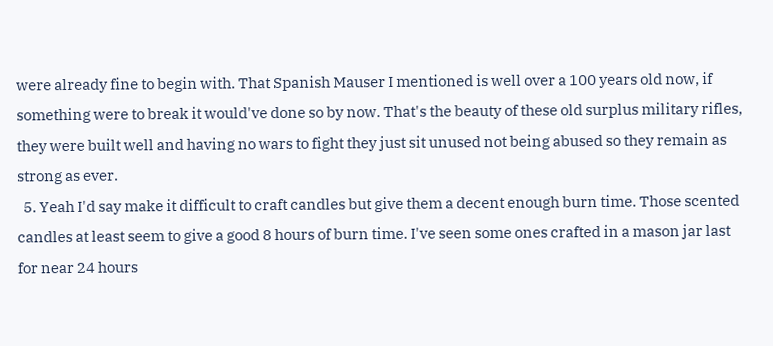were already fine to begin with. That Spanish Mauser I mentioned is well over a 100 years old now, if something were to break it would've done so by now. That's the beauty of these old surplus military rifles, they were built well and having no wars to fight they just sit unused not being abused so they remain as strong as ever.
  5. Yeah I'd say make it difficult to craft candles but give them a decent enough burn time. Those scented candles at least seem to give a good 8 hours of burn time. I've seen some ones crafted in a mason jar last for near 24 hours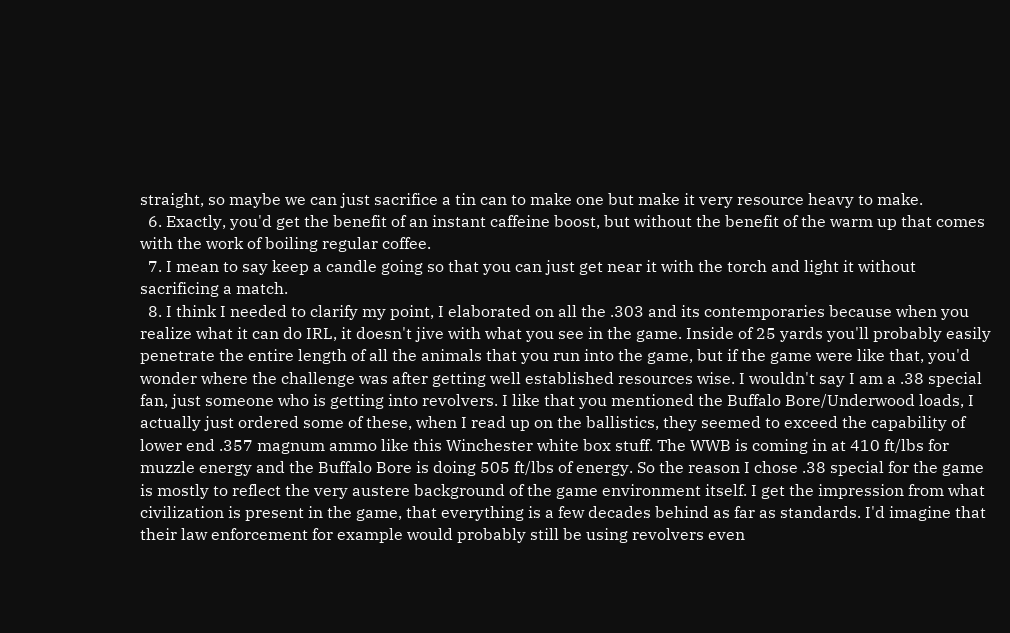straight, so maybe we can just sacrifice a tin can to make one but make it very resource heavy to make.
  6. Exactly, you'd get the benefit of an instant caffeine boost, but without the benefit of the warm up that comes with the work of boiling regular coffee.
  7. I mean to say keep a candle going so that you can just get near it with the torch and light it without sacrificing a match.
  8. I think I needed to clarify my point, I elaborated on all the .303 and its contemporaries because when you realize what it can do IRL, it doesn't jive with what you see in the game. Inside of 25 yards you'll probably easily penetrate the entire length of all the animals that you run into the game, but if the game were like that, you'd wonder where the challenge was after getting well established resources wise. I wouldn't say I am a .38 special fan, just someone who is getting into revolvers. I like that you mentioned the Buffalo Bore/Underwood loads, I actually just ordered some of these, when I read up on the ballistics, they seemed to exceed the capability of lower end .357 magnum ammo like this Winchester white box stuff. The WWB is coming in at 410 ft/lbs for muzzle energy and the Buffalo Bore is doing 505 ft/lbs of energy. So the reason I chose .38 special for the game is mostly to reflect the very austere background of the game environment itself. I get the impression from what civilization is present in the game, that everything is a few decades behind as far as standards. I'd imagine that their law enforcement for example would probably still be using revolvers even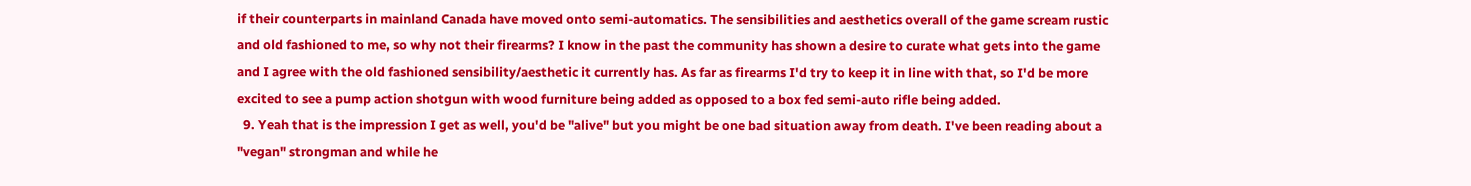if their counterparts in mainland Canada have moved onto semi-automatics. The sensibilities and aesthetics overall of the game scream rustic and old fashioned to me, so why not their firearms? I know in the past the community has shown a desire to curate what gets into the game and I agree with the old fashioned sensibility/aesthetic it currently has. As far as firearms I'd try to keep it in line with that, so I'd be more excited to see a pump action shotgun with wood furniture being added as opposed to a box fed semi-auto rifle being added.
  9. Yeah that is the impression I get as well, you'd be "alive" but you might be one bad situation away from death. I've been reading about a "vegan" strongman and while he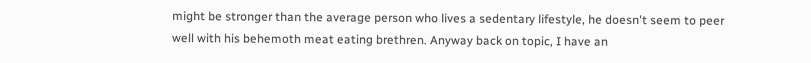might be stronger than the average person who lives a sedentary lifestyle, he doesn't seem to peer well with his behemoth meat eating brethren. Anyway back on topic, I have an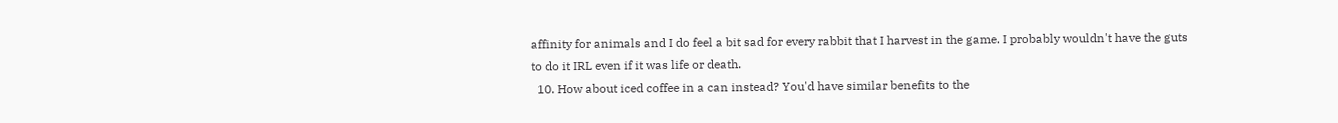affinity for animals and I do feel a bit sad for every rabbit that I harvest in the game. I probably wouldn't have the guts to do it IRL even if it was life or death.
  10. How about iced coffee in a can instead? You'd have similar benefits to the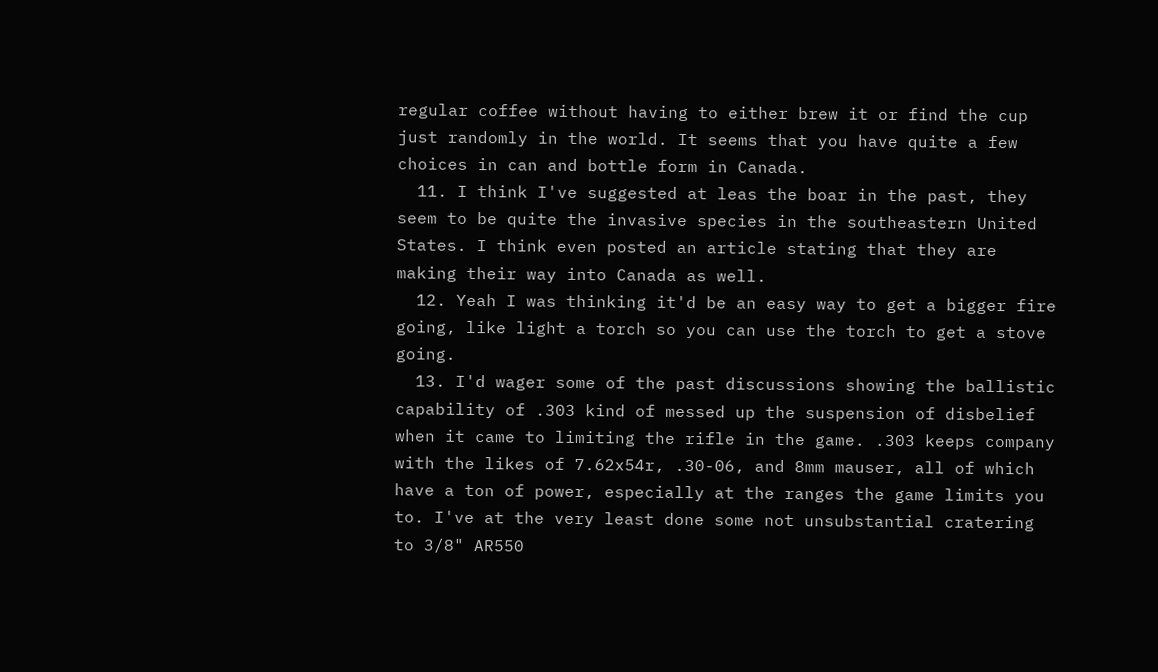regular coffee without having to either brew it or find the cup just randomly in the world. It seems that you have quite a few choices in can and bottle form in Canada.
  11. I think I've suggested at leas the boar in the past, they seem to be quite the invasive species in the southeastern United States. I think even posted an article stating that they are making their way into Canada as well.
  12. Yeah I was thinking it'd be an easy way to get a bigger fire going, like light a torch so you can use the torch to get a stove going.
  13. I'd wager some of the past discussions showing the ballistic capability of .303 kind of messed up the suspension of disbelief when it came to limiting the rifle in the game. .303 keeps company with the likes of 7.62x54r, .30-06, and 8mm mauser, all of which have a ton of power, especially at the ranges the game limits you to. I've at the very least done some not unsubstantial cratering to 3/8" AR550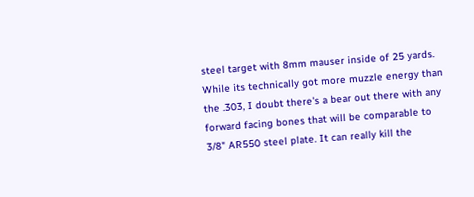steel target with 8mm mauser inside of 25 yards. While its technically got more muzzle energy than the .303, I doubt there's a bear out there with any forward facing bones that will be comparable to 3/8" AR550 steel plate. It can really kill the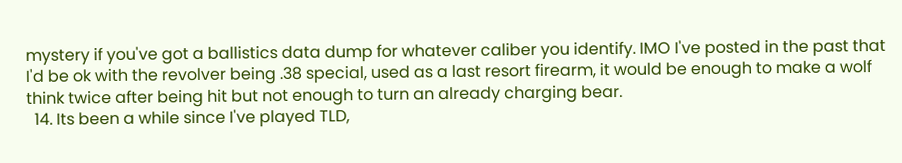mystery if you've got a ballistics data dump for whatever caliber you identify. IMO I've posted in the past that I'd be ok with the revolver being .38 special, used as a last resort firearm, it would be enough to make a wolf think twice after being hit but not enough to turn an already charging bear.
  14. Its been a while since I've played TLD,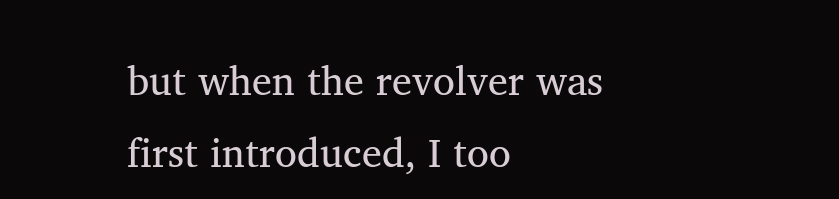but when the revolver was first introduced, I too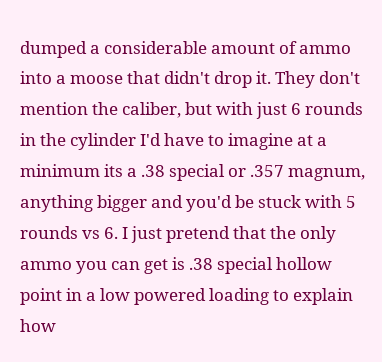dumped a considerable amount of ammo into a moose that didn't drop it. They don't mention the caliber, but with just 6 rounds in the cylinder I'd have to imagine at a minimum its a .38 special or .357 magnum, anything bigger and you'd be stuck with 5 rounds vs 6. I just pretend that the only ammo you can get is .38 special hollow point in a low powered loading to explain how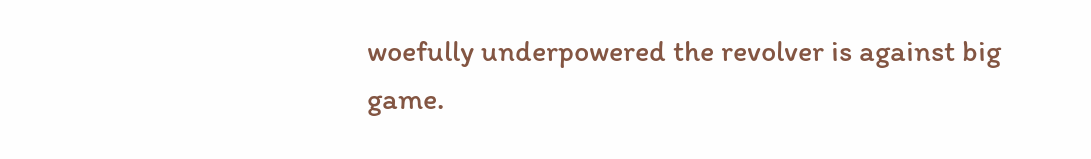woefully underpowered the revolver is against big game.